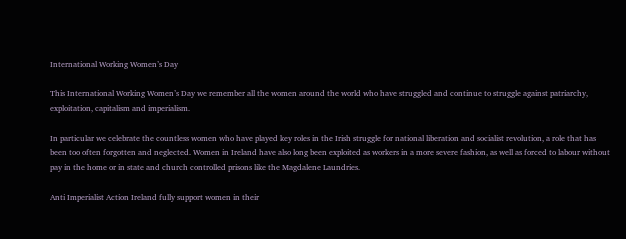International Working Women’s Day

This International Working Women’s Day we remember all the women around the world who have struggled and continue to struggle against patriarchy, exploitation, capitalism and imperialism.

In particular we celebrate the countless women who have played key roles in the Irish struggle for national liberation and socialist revolution, a role that has been too often forgotten and neglected. Women in Ireland have also long been exploited as workers in a more severe fashion, as well as forced to labour without pay in the home or in state and church controlled prisons like the Magdalene Laundries.

Anti Imperialist Action Ireland fully support women in their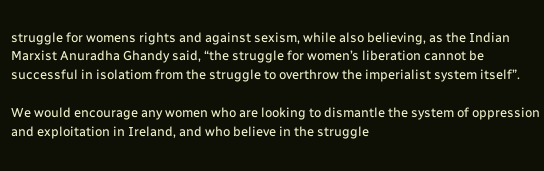struggle for womens rights and against sexism, while also believing, as the Indian Marxist Anuradha Ghandy said, “the struggle for women’s liberation cannot be successful in isolatiom from the struggle to overthrow the imperialist system itself”.

We would encourage any women who are looking to dismantle the system of oppression and exploitation in Ireland, and who believe in the struggle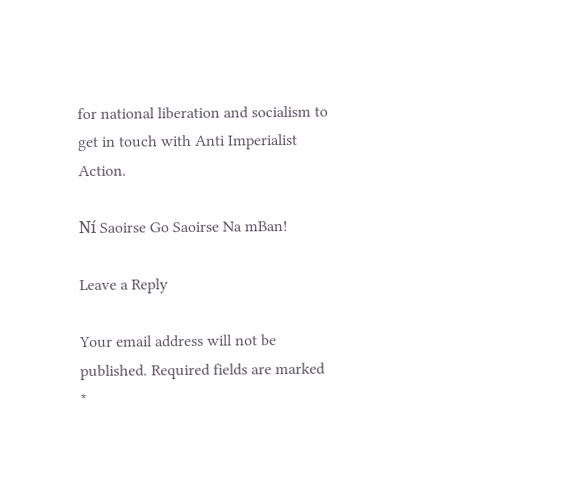for national liberation and socialism to get in touch with Anti Imperialist Action.

Ní Saoirse Go Saoirse Na mBan!

Leave a Reply

Your email address will not be published. Required fields are marked *